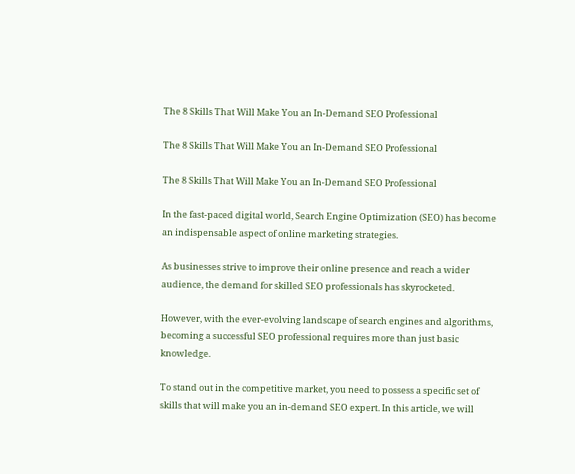The 8 Skills That Will Make You an In-Demand SEO Professional

The 8 Skills That Will Make You an In-Demand SEO Professional

The 8 Skills That Will Make You an In-Demand SEO Professional

In the fast-paced digital world, Search Engine Optimization (SEO) has become an indispensable aspect of online marketing strategies.

As businesses strive to improve their online presence and reach a wider audience, the demand for skilled SEO professionals has skyrocketed.

However, with the ever-evolving landscape of search engines and algorithms, becoming a successful SEO professional requires more than just basic knowledge.

To stand out in the competitive market, you need to possess a specific set of skills that will make you an in-demand SEO expert. In this article, we will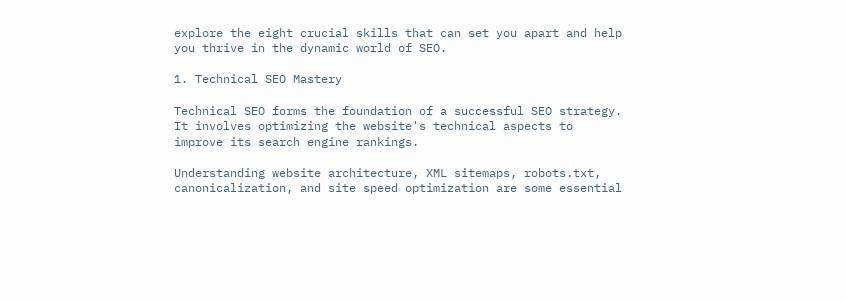explore the eight crucial skills that can set you apart and help you thrive in the dynamic world of SEO.

1. Technical SEO Mastery

Technical SEO forms the foundation of a successful SEO strategy. It involves optimizing the website's technical aspects to improve its search engine rankings.

Understanding website architecture, XML sitemaps, robots.txt, canonicalization, and site speed optimization are some essential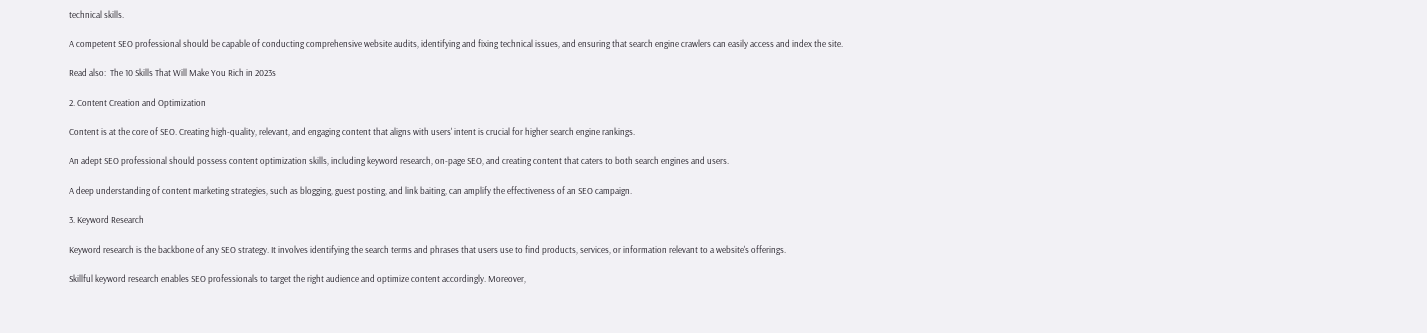technical skills.

A competent SEO professional should be capable of conducting comprehensive website audits, identifying and fixing technical issues, and ensuring that search engine crawlers can easily access and index the site.

Read also:  The 10 Skills That Will Make You Rich in 2023s

2. Content Creation and Optimization

Content is at the core of SEO. Creating high-quality, relevant, and engaging content that aligns with users' intent is crucial for higher search engine rankings.

An adept SEO professional should possess content optimization skills, including keyword research, on-page SEO, and creating content that caters to both search engines and users.

A deep understanding of content marketing strategies, such as blogging, guest posting, and link baiting, can amplify the effectiveness of an SEO campaign.

3. Keyword Research

Keyword research is the backbone of any SEO strategy. It involves identifying the search terms and phrases that users use to find products, services, or information relevant to a website's offerings.

Skillful keyword research enables SEO professionals to target the right audience and optimize content accordingly. Moreover,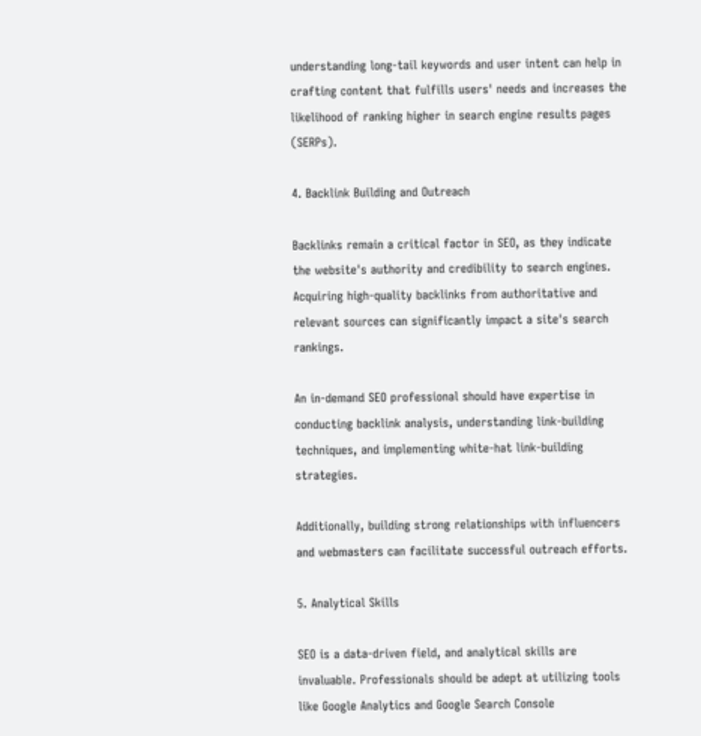understanding long-tail keywords and user intent can help in crafting content that fulfills users' needs and increases the likelihood of ranking higher in search engine results pages (SERPs).

4. Backlink Building and Outreach

Backlinks remain a critical factor in SEO, as they indicate the website's authority and credibility to search engines. Acquiring high-quality backlinks from authoritative and relevant sources can significantly impact a site's search rankings.

An in-demand SEO professional should have expertise in conducting backlink analysis, understanding link-building techniques, and implementing white-hat link-building strategies.

Additionally, building strong relationships with influencers and webmasters can facilitate successful outreach efforts.

5. Analytical Skills

SEO is a data-driven field, and analytical skills are invaluable. Professionals should be adept at utilizing tools like Google Analytics and Google Search Console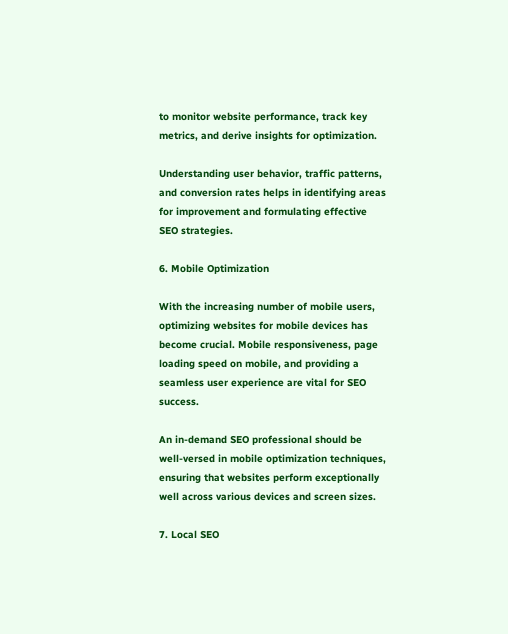to monitor website performance, track key metrics, and derive insights for optimization.

Understanding user behavior, traffic patterns, and conversion rates helps in identifying areas for improvement and formulating effective SEO strategies.

6. Mobile Optimization

With the increasing number of mobile users, optimizing websites for mobile devices has become crucial. Mobile responsiveness, page loading speed on mobile, and providing a seamless user experience are vital for SEO success.

An in-demand SEO professional should be well-versed in mobile optimization techniques, ensuring that websites perform exceptionally well across various devices and screen sizes.

7. Local SEO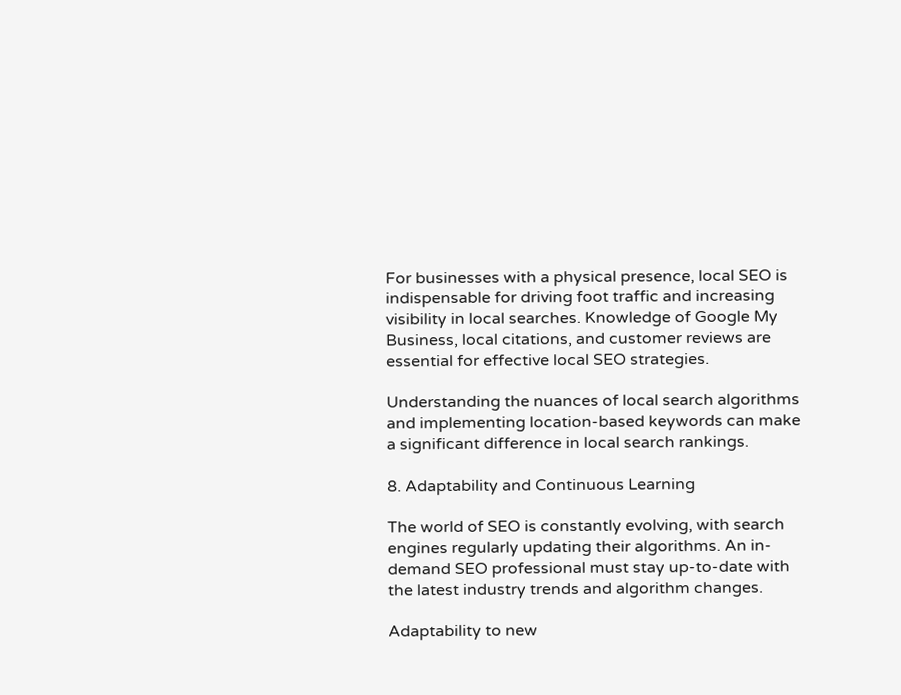For businesses with a physical presence, local SEO is indispensable for driving foot traffic and increasing visibility in local searches. Knowledge of Google My Business, local citations, and customer reviews are essential for effective local SEO strategies.

Understanding the nuances of local search algorithms and implementing location-based keywords can make a significant difference in local search rankings.

8. Adaptability and Continuous Learning

The world of SEO is constantly evolving, with search engines regularly updating their algorithms. An in-demand SEO professional must stay up-to-date with the latest industry trends and algorithm changes.

Adaptability to new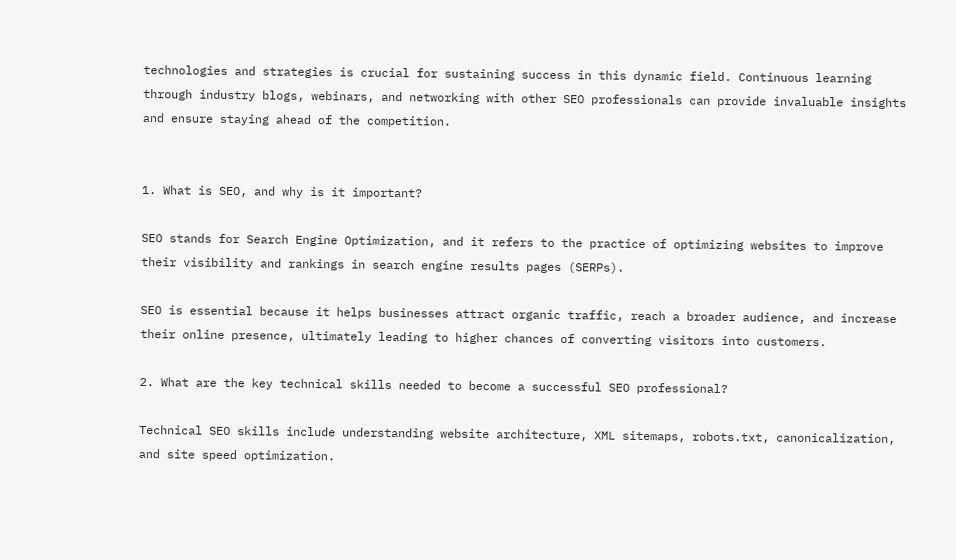technologies and strategies is crucial for sustaining success in this dynamic field. Continuous learning through industry blogs, webinars, and networking with other SEO professionals can provide invaluable insights and ensure staying ahead of the competition.


1. What is SEO, and why is it important?

SEO stands for Search Engine Optimization, and it refers to the practice of optimizing websites to improve their visibility and rankings in search engine results pages (SERPs).

SEO is essential because it helps businesses attract organic traffic, reach a broader audience, and increase their online presence, ultimately leading to higher chances of converting visitors into customers.

2. What are the key technical skills needed to become a successful SEO professional?

Technical SEO skills include understanding website architecture, XML sitemaps, robots.txt, canonicalization, and site speed optimization.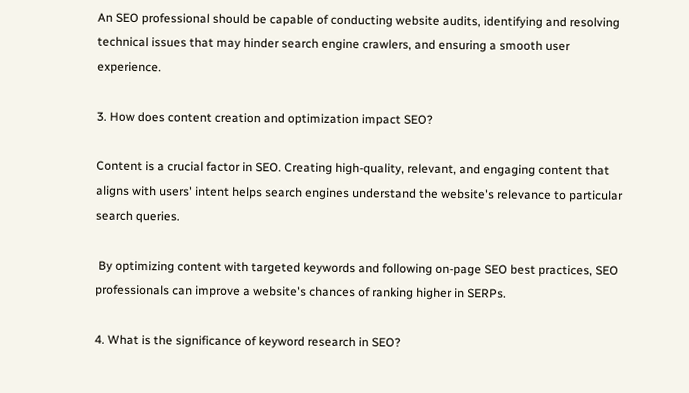An SEO professional should be capable of conducting website audits, identifying and resolving technical issues that may hinder search engine crawlers, and ensuring a smooth user experience.

3. How does content creation and optimization impact SEO?

Content is a crucial factor in SEO. Creating high-quality, relevant, and engaging content that aligns with users' intent helps search engines understand the website's relevance to particular search queries.

 By optimizing content with targeted keywords and following on-page SEO best practices, SEO professionals can improve a website's chances of ranking higher in SERPs.

4. What is the significance of keyword research in SEO?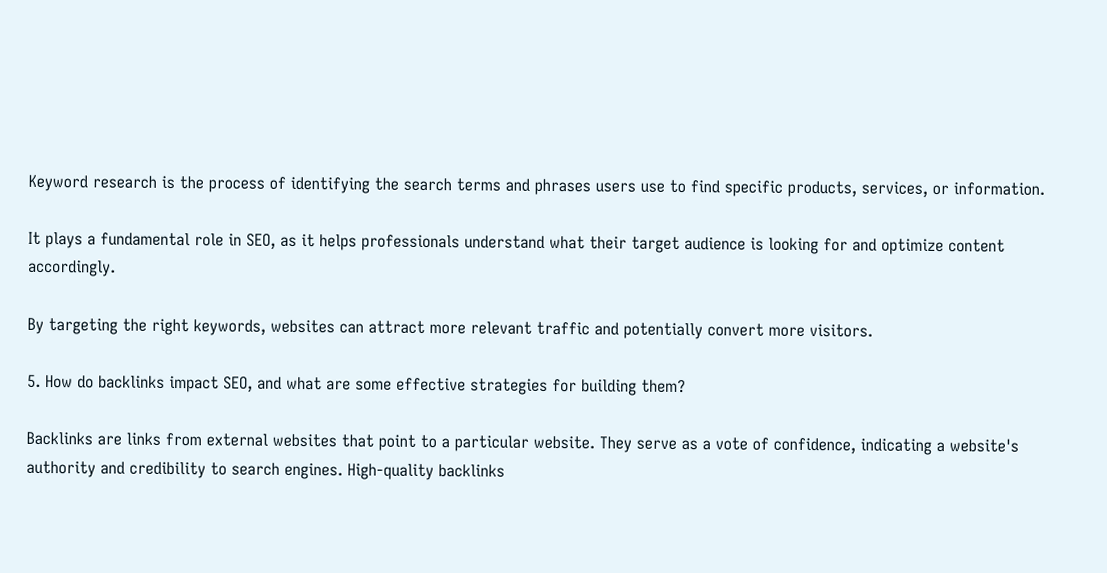Keyword research is the process of identifying the search terms and phrases users use to find specific products, services, or information.

It plays a fundamental role in SEO, as it helps professionals understand what their target audience is looking for and optimize content accordingly.

By targeting the right keywords, websites can attract more relevant traffic and potentially convert more visitors.

5. How do backlinks impact SEO, and what are some effective strategies for building them?

Backlinks are links from external websites that point to a particular website. They serve as a vote of confidence, indicating a website's authority and credibility to search engines. High-quality backlinks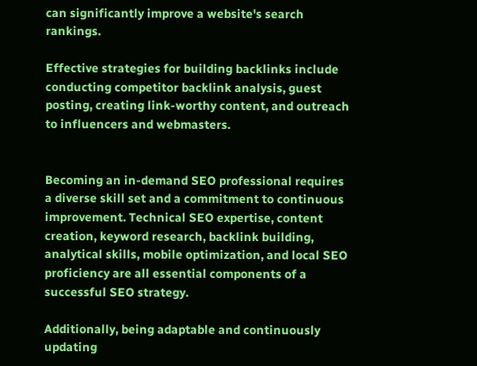can significantly improve a website's search rankings.

Effective strategies for building backlinks include conducting competitor backlink analysis, guest posting, creating link-worthy content, and outreach to influencers and webmasters.


Becoming an in-demand SEO professional requires a diverse skill set and a commitment to continuous improvement. Technical SEO expertise, content creation, keyword research, backlink building, analytical skills, mobile optimization, and local SEO proficiency are all essential components of a successful SEO strategy.

Additionally, being adaptable and continuously updating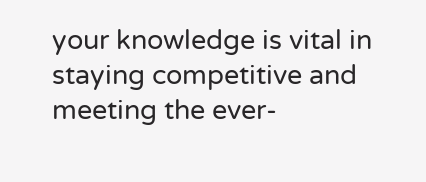your knowledge is vital in staying competitive and meeting the ever-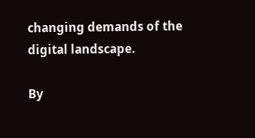changing demands of the digital landscape.

By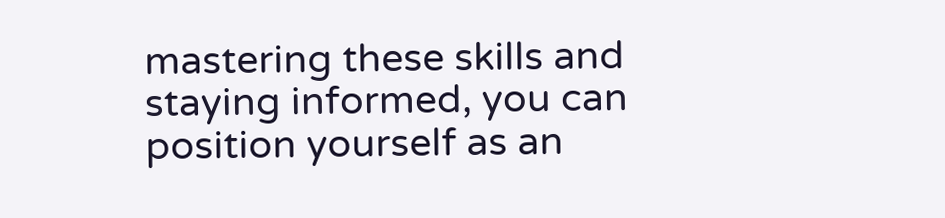mastering these skills and staying informed, you can position yourself as an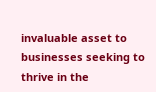invaluable asset to businesses seeking to thrive in the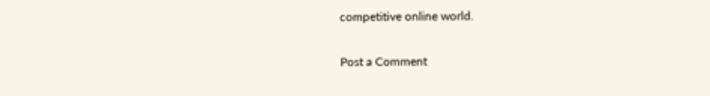competitive online world.

Post a Comment